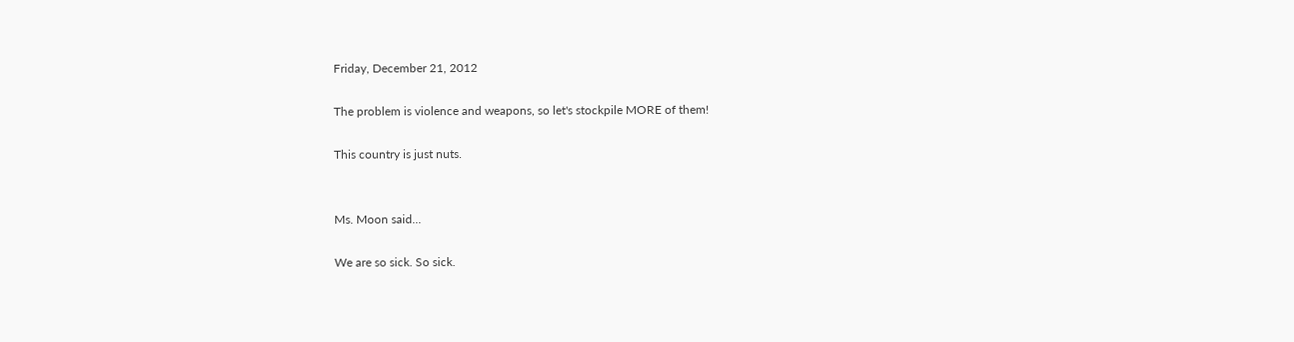Friday, December 21, 2012

The problem is violence and weapons, so let's stockpile MORE of them!

This country is just nuts.


Ms. Moon said...

We are so sick. So sick.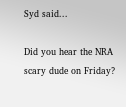Syd said...

Did you hear the NRA scary dude on Friday?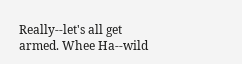Really--let's all get armed. Whee Ha--wild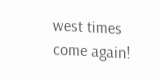west times come again!